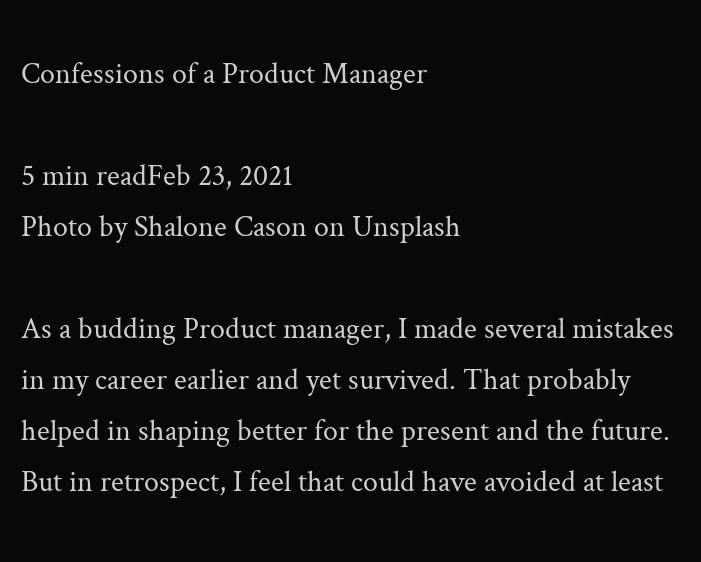Confessions of a Product Manager

5 min readFeb 23, 2021
Photo by Shalone Cason on Unsplash

As a budding Product manager, I made several mistakes in my career earlier and yet survived. That probably helped in shaping better for the present and the future. But in retrospect, I feel that could have avoided at least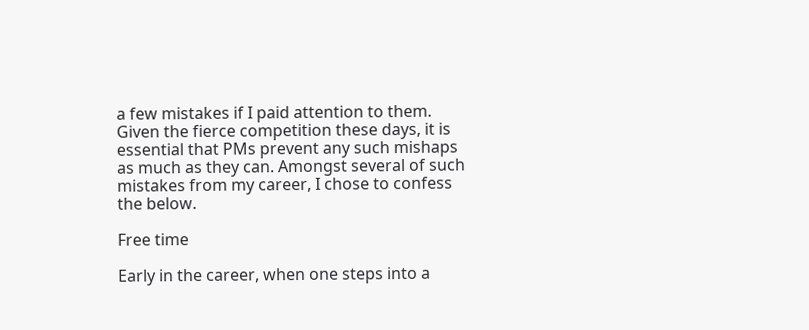a few mistakes if I paid attention to them. Given the fierce competition these days, it is essential that PMs prevent any such mishaps as much as they can. Amongst several of such mistakes from my career, I chose to confess the below.

Free time

Early in the career, when one steps into a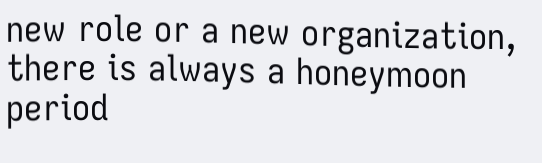new role or a new organization, there is always a honeymoon period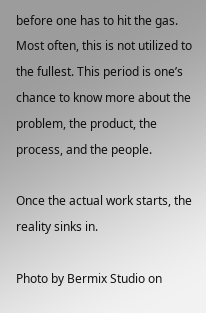before one has to hit the gas. Most often, this is not utilized to the fullest. This period is one’s chance to know more about the problem, the product, the process, and the people.

Once the actual work starts, the reality sinks in.

Photo by Bermix Studio on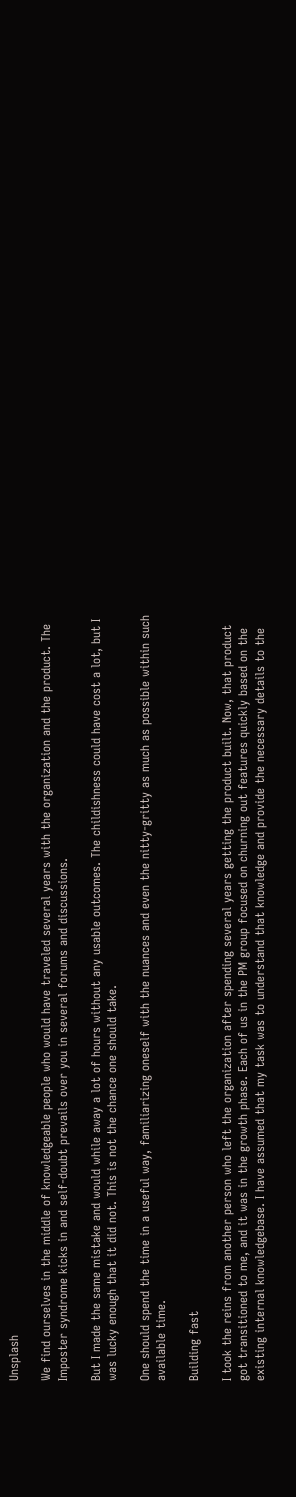Unsplash

We find ourselves in the middle of knowledgeable people who would have traveled several years with the organization and the product. The Imposter syndrome kicks in and self-doubt prevails over you in several forums and discussions.

But I made the same mistake and would while away a lot of hours without any usable outcomes. The childishness could have cost a lot, but I was lucky enough that it did not. This is not the chance one should take.

One should spend the time in a useful way, familiarizing oneself with the nuances and even the nitty-gritty as much as possible within such available time.

Building fast

I took the reins from another person who left the organization after spending several years getting the product built. Now, that product got transitioned to me, and it was in the growth phase. Each of us in the PM group focused on churning out features quickly based on the existing internal knowledgebase. I have assumed that my task was to understand that knowledge and provide the necessary details to the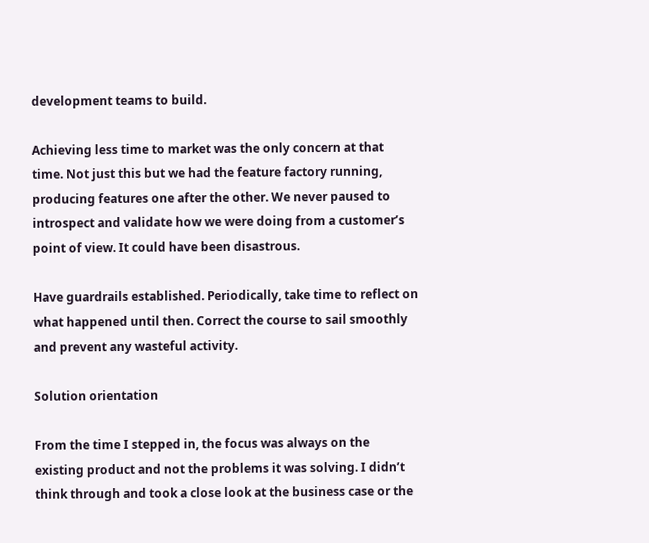development teams to build.

Achieving less time to market was the only concern at that time. Not just this but we had the feature factory running, producing features one after the other. We never paused to introspect and validate how we were doing from a customer’s point of view. It could have been disastrous.

Have guardrails established. Periodically, take time to reflect on what happened until then. Correct the course to sail smoothly and prevent any wasteful activity.

Solution orientation

From the time I stepped in, the focus was always on the existing product and not the problems it was solving. I didn’t think through and took a close look at the business case or the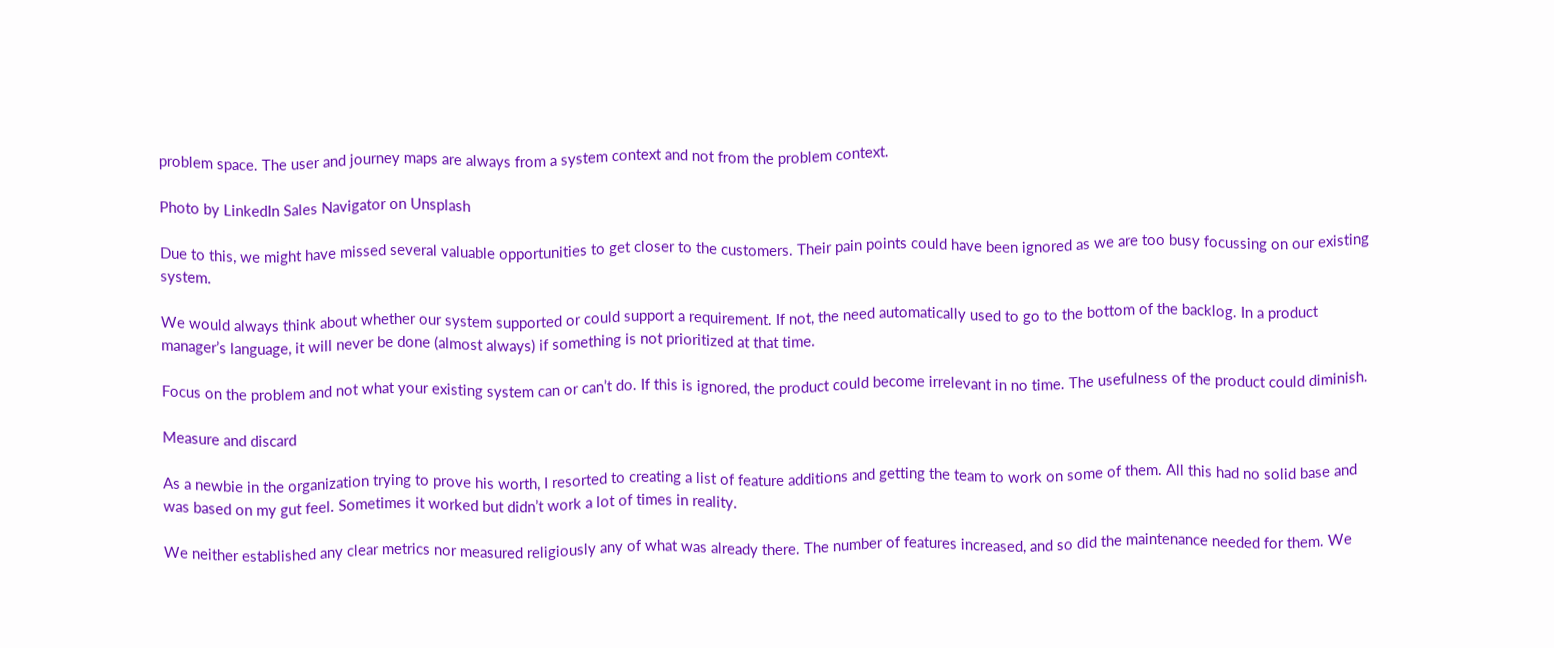problem space. The user and journey maps are always from a system context and not from the problem context.

Photo by LinkedIn Sales Navigator on Unsplash

Due to this, we might have missed several valuable opportunities to get closer to the customers. Their pain points could have been ignored as we are too busy focussing on our existing system.

We would always think about whether our system supported or could support a requirement. If not, the need automatically used to go to the bottom of the backlog. In a product manager’s language, it will never be done (almost always) if something is not prioritized at that time.

Focus on the problem and not what your existing system can or can’t do. If this is ignored, the product could become irrelevant in no time. The usefulness of the product could diminish.

Measure and discard

As a newbie in the organization trying to prove his worth, I resorted to creating a list of feature additions and getting the team to work on some of them. All this had no solid base and was based on my gut feel. Sometimes it worked but didn’t work a lot of times in reality.

We neither established any clear metrics nor measured religiously any of what was already there. The number of features increased, and so did the maintenance needed for them. We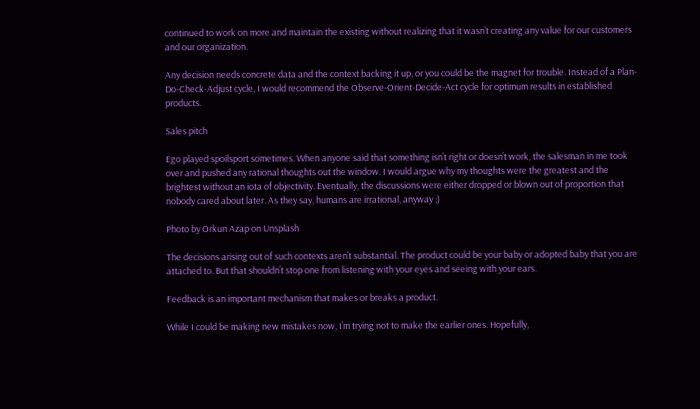continued to work on more and maintain the existing without realizing that it wasn’t creating any value for our customers and our organization.

Any decision needs concrete data and the context backing it up, or you could be the magnet for trouble. Instead of a Plan-Do-Check-Adjust cycle, I would recommend the Observe-Orient-Decide-Act cycle for optimum results in established products.

Sales pitch

Ego played spoilsport sometimes. When anyone said that something isn’t right or doesn’t work, the salesman in me took over and pushed any rational thoughts out the window. I would argue why my thoughts were the greatest and the brightest without an iota of objectivity. Eventually, the discussions were either dropped or blown out of proportion that nobody cared about later. As they say, humans are irrational, anyway ;)

Photo by Orkun Azap on Unsplash

The decisions arising out of such contexts aren’t substantial. The product could be your baby or adopted baby that you are attached to. But that shouldn’t stop one from listening with your eyes and seeing with your ears.

Feedback is an important mechanism that makes or breaks a product.

While I could be making new mistakes now, I’m trying not to make the earlier ones. Hopefully,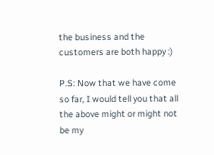the business and the customers are both happy :)

P.S: Now that we have come so far, I would tell you that all the above might or might not be my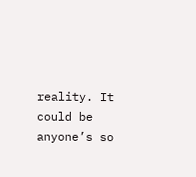reality. It could be anyone’s so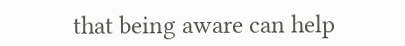that being aware can help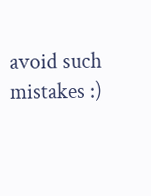avoid such mistakes :)